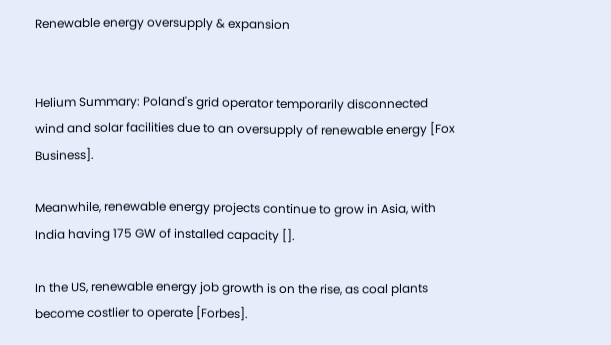Renewable energy oversupply & expansion


Helium Summary: Poland's grid operator temporarily disconnected wind and solar facilities due to an oversupply of renewable energy [Fox Business].

Meanwhile, renewable energy projects continue to grow in Asia, with India having 175 GW of installed capacity [].

In the US, renewable energy job growth is on the rise, as coal plants become costlier to operate [Forbes].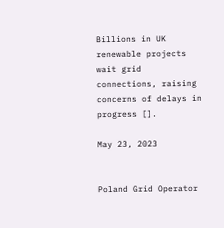Billions in UK renewable projects wait grid connections, raising concerns of delays in progress [].

May 23, 2023


Poland Grid Operator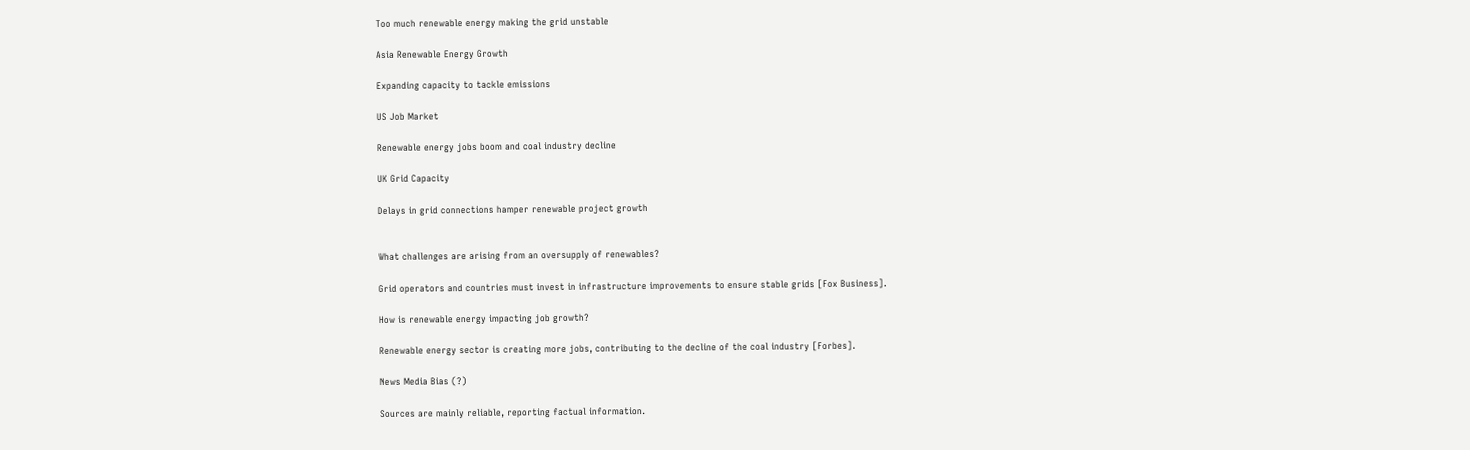Too much renewable energy making the grid unstable

Asia Renewable Energy Growth

Expanding capacity to tackle emissions

US Job Market

Renewable energy jobs boom and coal industry decline

UK Grid Capacity

Delays in grid connections hamper renewable project growth


What challenges are arising from an oversupply of renewables?

Grid operators and countries must invest in infrastructure improvements to ensure stable grids [Fox Business].

How is renewable energy impacting job growth?

Renewable energy sector is creating more jobs, contributing to the decline of the coal industry [Forbes].

News Media Bias (?)

Sources are mainly reliable, reporting factual information.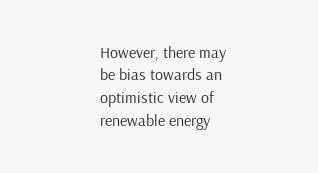However, there may be bias towards an optimistic view of renewable energy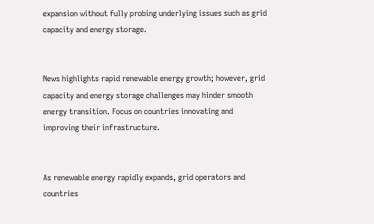expansion without fully probing underlying issues such as grid capacity and energy storage.


News highlights rapid renewable energy growth; however, grid capacity and energy storage challenges may hinder smooth energy transition. Focus on countries innovating and improving their infrastructure.


As renewable energy rapidly expands, grid operators and countries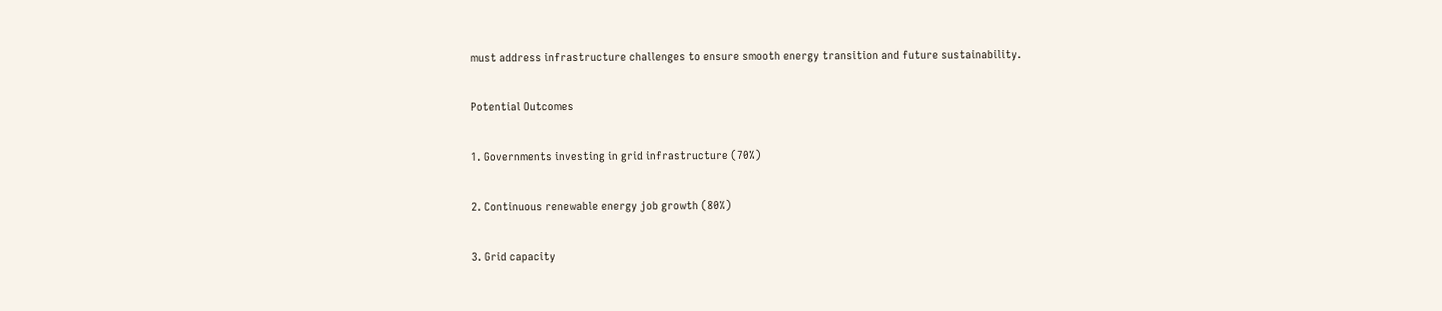must address infrastructure challenges to ensure smooth energy transition and future sustainability.

Potential Outcomes

1. Governments investing in grid infrastructure (70%)

2. Continuous renewable energy job growth (80%)

3. Grid capacity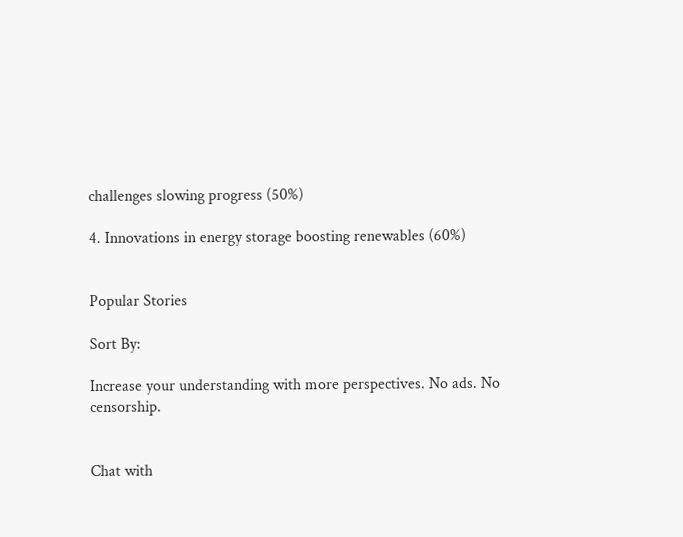challenges slowing progress (50%)

4. Innovations in energy storage boosting renewables (60%)


Popular Stories

Sort By:

Increase your understanding with more perspectives. No ads. No censorship.


Chat with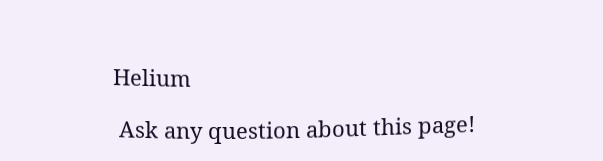Helium

 Ask any question about this page!